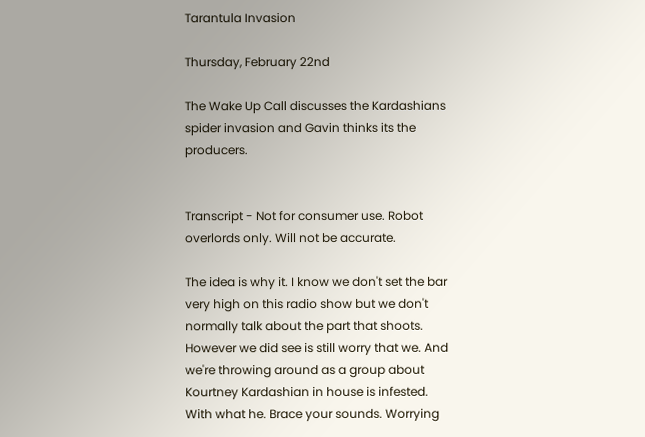Tarantula Invasion

Thursday, February 22nd

The Wake Up Call discusses the Kardashians spider invasion and Gavin thinks its the producers.


Transcript - Not for consumer use. Robot overlords only. Will not be accurate.

The idea is why it. I know we don't set the bar very high on this radio show but we don't normally talk about the part that shoots. However we did see is still worry that we. And we're throwing around as a group about Kourtney Kardashian in house is infested. With what he. Brace your sounds. Worrying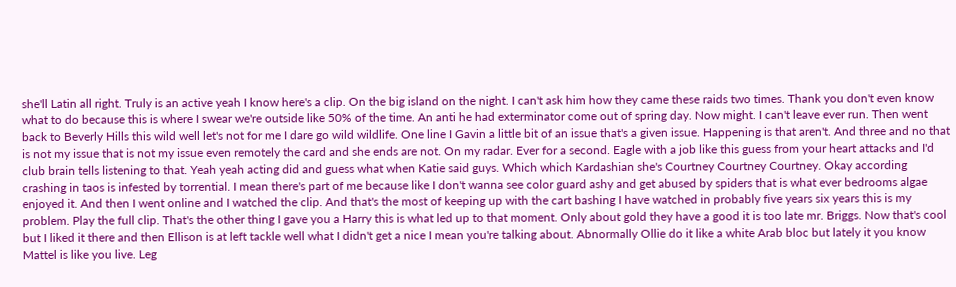she'll Latin all right. Truly is an active yeah I know here's a clip. On the big island on the night. I can't ask him how they came these raids two times. Thank you don't even know what to do because this is where I swear we're outside like 50% of the time. An anti he had exterminator come out of spring day. Now might. I can't leave ever run. Then went back to Beverly Hills this wild well let's not for me I dare go wild wildlife. One line I Gavin a little bit of an issue that's a given issue. Happening is that aren't. And three and no that is not my issue that is not my issue even remotely the card and she ends are not. On my radar. Ever for a second. Eagle with a job like this guess from your heart attacks and I'd club brain tells listening to that. Yeah yeah acting did and guess what when Katie said guys. Which which Kardashian she's Courtney Courtney Courtney. Okay according crashing in taos is infested by torrential. I mean there's part of me because like I don't wanna see color guard ashy and get abused by spiders that is what ever bedrooms algae enjoyed it. And then I went online and I watched the clip. And that's the most of keeping up with the cart bashing I have watched in probably five years six years this is my problem. Play the full clip. That's the other thing I gave you a Harry this is what led up to that moment. Only about gold they have a good it is too late mr. Briggs. Now that's cool but I liked it there and then Ellison is at left tackle well what I didn't get a nice I mean you're talking about. Abnormally Ollie do it like a white Arab bloc but lately it you know Mattel is like you live. Leg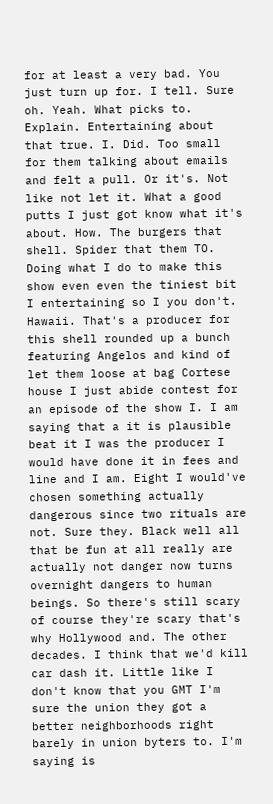for at least a very bad. You just turn up for. I tell. Sure oh. Yeah. What picks to. Explain. Entertaining about that true. I. Did. Too small for them talking about emails and felt a pull. Or it's. Not like not let it. What a good putts I just got know what it's about. How. The burgers that shell. Spider that them TO. Doing what I do to make this show even even the tiniest bit I entertaining so I you don't. Hawaii. That's a producer for this shell rounded up a bunch featuring Angelos and kind of let them loose at bag Cortese house I just abide contest for an episode of the show I. I am saying that a it is plausible beat it I was the producer I would have done it in fees and line and I am. Eight I would've chosen something actually dangerous since two rituals are not. Sure they. Black well all that be fun at all really are actually not danger now turns overnight dangers to human beings. So there's still scary of course they're scary that's why Hollywood and. The other decades. I think that we'd kill car dash it. Little like I don't know that you GMT I'm sure the union they got a better neighborhoods right barely in union byters to. I'm saying is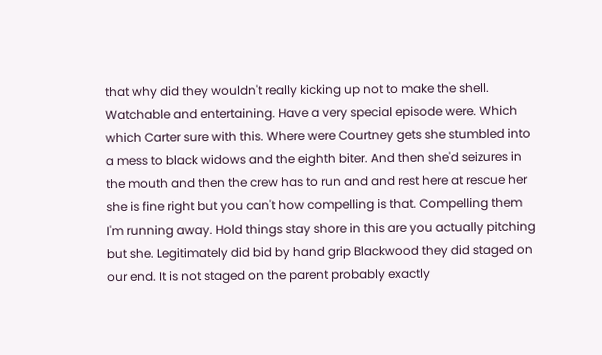that why did they wouldn't really kicking up not to make the shell. Watchable and entertaining. Have a very special episode were. Which which Carter sure with this. Where were Courtney gets she stumbled into a mess to black widows and the eighth biter. And then she'd seizures in the mouth and then the crew has to run and and rest here at rescue her she is fine right but you can't how compelling is that. Compelling them I'm running away. Hold things stay shore in this are you actually pitching but she. Legitimately did bid by hand grip Blackwood they did staged on our end. It is not staged on the parent probably exactly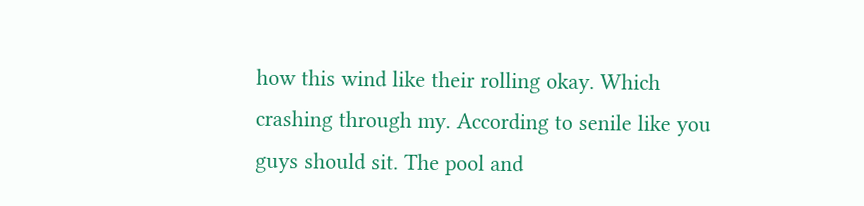how this wind like their rolling okay. Which crashing through my. According to senile like you guys should sit. The pool and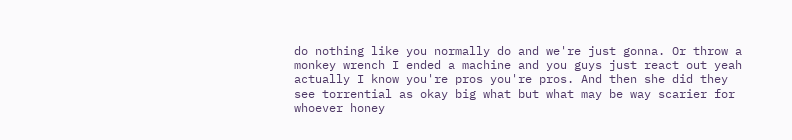do nothing like you normally do and we're just gonna. Or throw a monkey wrench I ended a machine and you guys just react out yeah actually I know you're pros you're pros. And then she did they see torrential as okay big what but what may be way scarier for whoever honey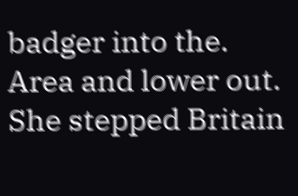badger into the. Area and lower out. She stepped Britain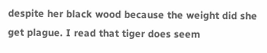despite her black wood because the weight did she get plague. I read that tiger does seem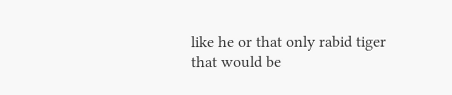like he or that only rabid tiger that would be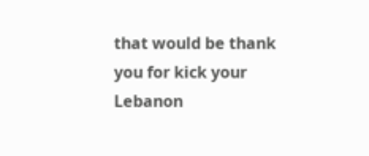that would be thank you for kick your Lebanon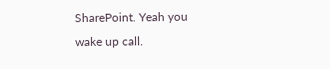SharePoint. Yeah you wake up call.